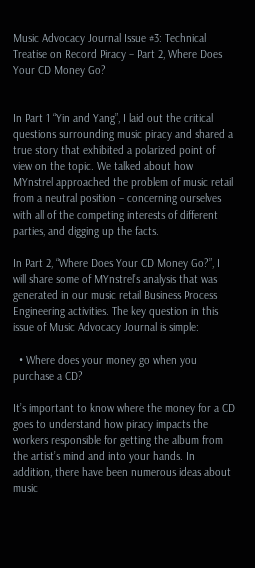Music Advocacy Journal Issue #3: Technical Treatise on Record Piracy – Part 2, Where Does Your CD Money Go?


In Part 1 “Yin and Yang”, I laid out the critical questions surrounding music piracy and shared a true story that exhibited a polarized point of view on the topic. We talked about how MYnstrel approached the problem of music retail from a neutral position – concerning ourselves with all of the competing interests of different parties, and digging up the facts.

In Part 2, “Where Does Your CD Money Go?”, I will share some of MYnstrel’s analysis that was generated in our music retail Business Process Engineering activities. The key question in this issue of Music Advocacy Journal is simple:

  • Where does your money go when you purchase a CD?

It’s important to know where the money for a CD goes to understand how piracy impacts the workers responsible for getting the album from the artist’s mind and into your hands. In addition, there have been numerous ideas about music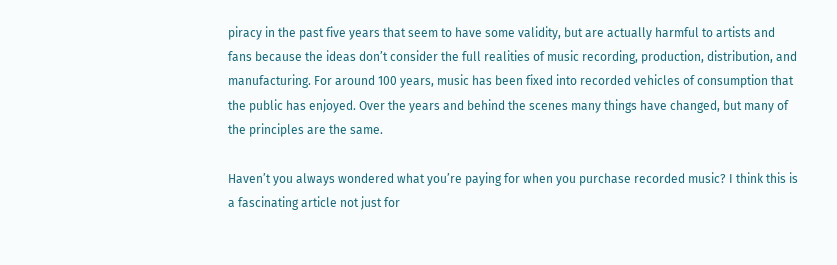piracy in the past five years that seem to have some validity, but are actually harmful to artists and fans because the ideas don’t consider the full realities of music recording, production, distribution, and manufacturing. For around 100 years, music has been fixed into recorded vehicles of consumption that the public has enjoyed. Over the years and behind the scenes many things have changed, but many of the principles are the same.

Haven’t you always wondered what you’re paying for when you purchase recorded music? I think this is a fascinating article not just for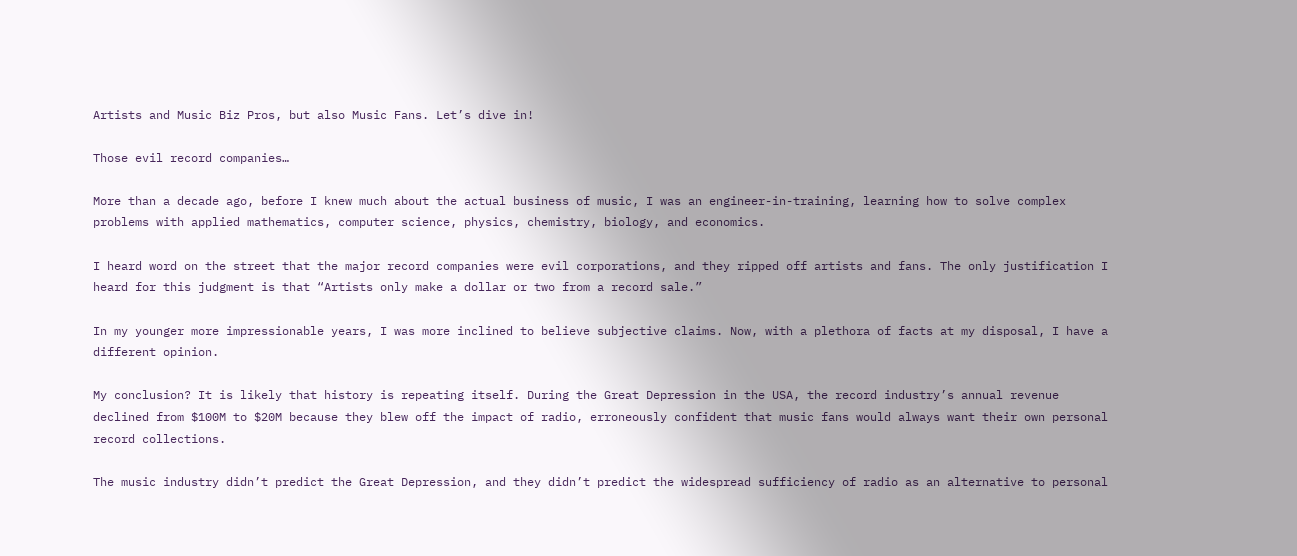Artists and Music Biz Pros, but also Music Fans. Let’s dive in!

Those evil record companies…

More than a decade ago, before I knew much about the actual business of music, I was an engineer-in-training, learning how to solve complex problems with applied mathematics, computer science, physics, chemistry, biology, and economics.

I heard word on the street that the major record companies were evil corporations, and they ripped off artists and fans. The only justification I heard for this judgment is that “Artists only make a dollar or two from a record sale.”

In my younger more impressionable years, I was more inclined to believe subjective claims. Now, with a plethora of facts at my disposal, I have a different opinion.

My conclusion? It is likely that history is repeating itself. During the Great Depression in the USA, the record industry’s annual revenue declined from $100M to $20M because they blew off the impact of radio, erroneously confident that music fans would always want their own personal record collections.

The music industry didn’t predict the Great Depression, and they didn’t predict the widespread sufficiency of radio as an alternative to personal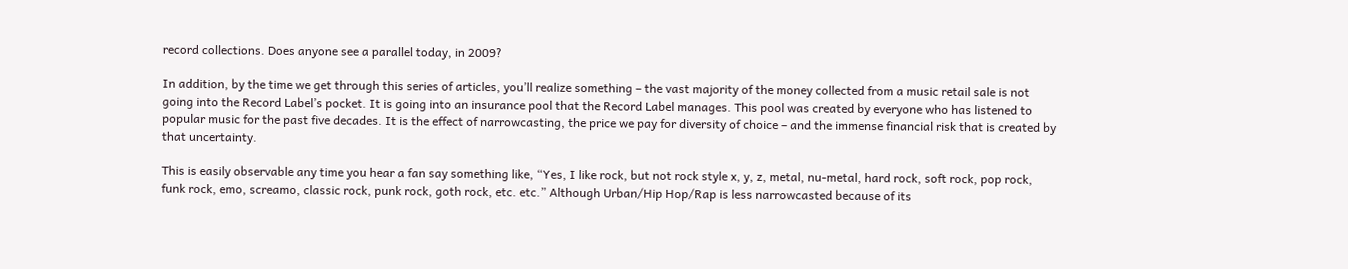record collections. Does anyone see a parallel today, in 2009?

In addition, by the time we get through this series of articles, you’ll realize something – the vast majority of the money collected from a music retail sale is not going into the Record Label’s pocket. It is going into an insurance pool that the Record Label manages. This pool was created by everyone who has listened to popular music for the past five decades. It is the effect of narrowcasting, the price we pay for diversity of choice – and the immense financial risk that is created by that uncertainty.

This is easily observable any time you hear a fan say something like, “Yes, I like rock, but not rock style x, y, z, metal, nu-metal, hard rock, soft rock, pop rock, funk rock, emo, screamo, classic rock, punk rock, goth rock, etc. etc.” Although Urban/Hip Hop/Rap is less narrowcasted because of its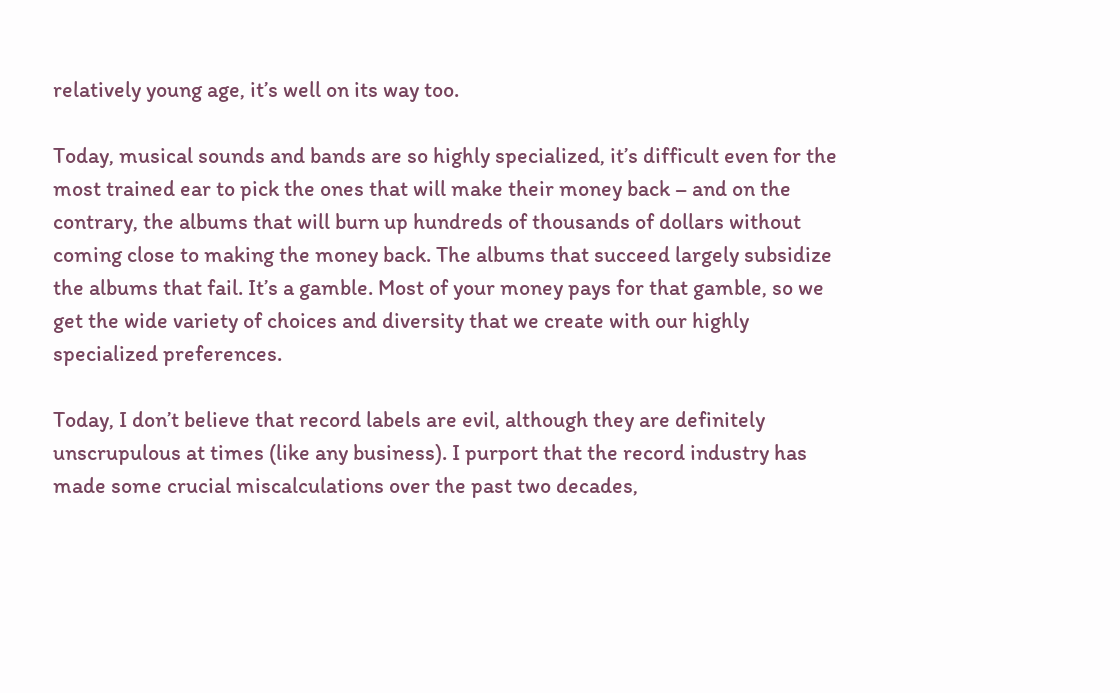relatively young age, it’s well on its way too.

Today, musical sounds and bands are so highly specialized, it’s difficult even for the most trained ear to pick the ones that will make their money back – and on the contrary, the albums that will burn up hundreds of thousands of dollars without coming close to making the money back. The albums that succeed largely subsidize the albums that fail. It’s a gamble. Most of your money pays for that gamble, so we get the wide variety of choices and diversity that we create with our highly specialized preferences.

Today, I don’t believe that record labels are evil, although they are definitely unscrupulous at times (like any business). I purport that the record industry has made some crucial miscalculations over the past two decades,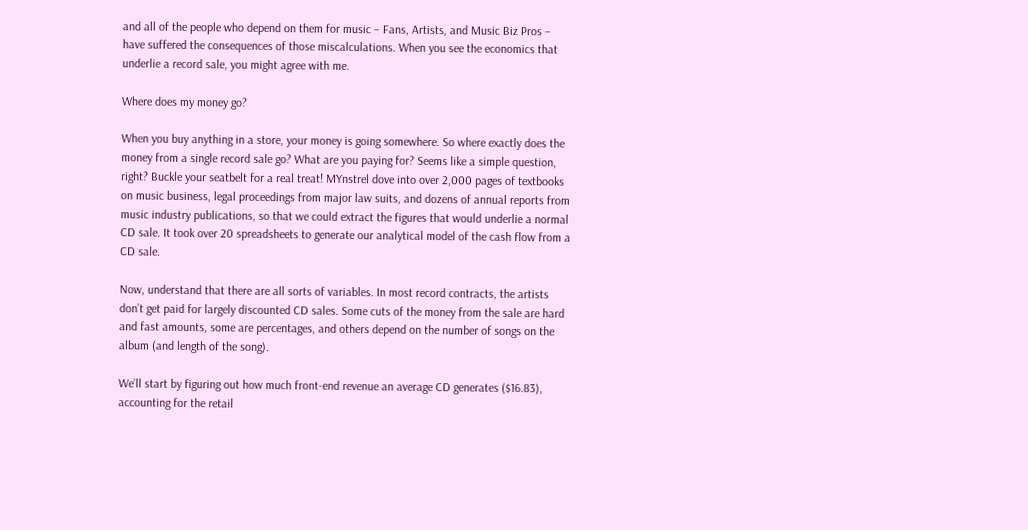and all of the people who depend on them for music – Fans, Artists, and Music Biz Pros – have suffered the consequences of those miscalculations. When you see the economics that underlie a record sale, you might agree with me.

Where does my money go?

When you buy anything in a store, your money is going somewhere. So where exactly does the money from a single record sale go? What are you paying for? Seems like a simple question, right? Buckle your seatbelt for a real treat! MYnstrel dove into over 2,000 pages of textbooks on music business, legal proceedings from major law suits, and dozens of annual reports from music industry publications, so that we could extract the figures that would underlie a normal CD sale. It took over 20 spreadsheets to generate our analytical model of the cash flow from a CD sale.

Now, understand that there are all sorts of variables. In most record contracts, the artists don’t get paid for largely discounted CD sales. Some cuts of the money from the sale are hard and fast amounts, some are percentages, and others depend on the number of songs on the album (and length of the song).

We’ll start by figuring out how much front-end revenue an average CD generates ($16.83), accounting for the retail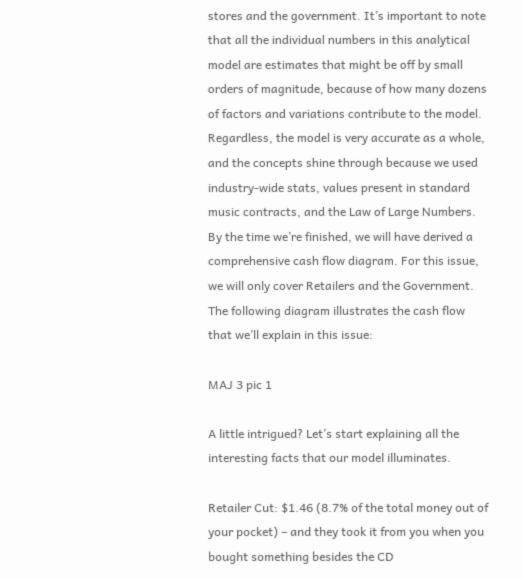stores and the government. It’s important to note that all the individual numbers in this analytical model are estimates that might be off by small orders of magnitude, because of how many dozens of factors and variations contribute to the model. Regardless, the model is very accurate as a whole, and the concepts shine through because we used industry-wide stats, values present in standard music contracts, and the Law of Large Numbers. By the time we’re finished, we will have derived a comprehensive cash flow diagram. For this issue, we will only cover Retailers and the Government. The following diagram illustrates the cash flow that we’ll explain in this issue:

MAJ 3 pic 1

A little intrigued? Let’s start explaining all the interesting facts that our model illuminates.

Retailer Cut: $1.46 (8.7% of the total money out of your pocket) – and they took it from you when you bought something besides the CD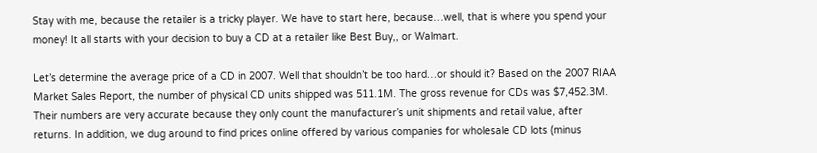Stay with me, because the retailer is a tricky player. We have to start here, because…well, that is where you spend your money! It all starts with your decision to buy a CD at a retailer like Best Buy,, or Walmart.

Let’s determine the average price of a CD in 2007. Well that shouldn’t be too hard…or should it? Based on the 2007 RIAA Market Sales Report, the number of physical CD units shipped was 511.1M. The gross revenue for CDs was $7,452.3M. Their numbers are very accurate because they only count the manufacturer’s unit shipments and retail value, after returns. In addition, we dug around to find prices online offered by various companies for wholesale CD lots (minus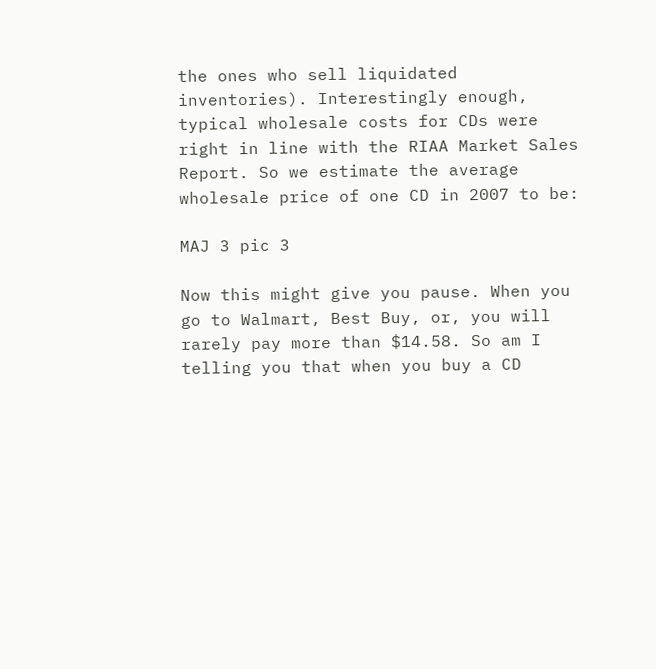the ones who sell liquidated inventories). Interestingly enough, typical wholesale costs for CDs were right in line with the RIAA Market Sales Report. So we estimate the average wholesale price of one CD in 2007 to be:

MAJ 3 pic 3

Now this might give you pause. When you go to Walmart, Best Buy, or, you will rarely pay more than $14.58. So am I telling you that when you buy a CD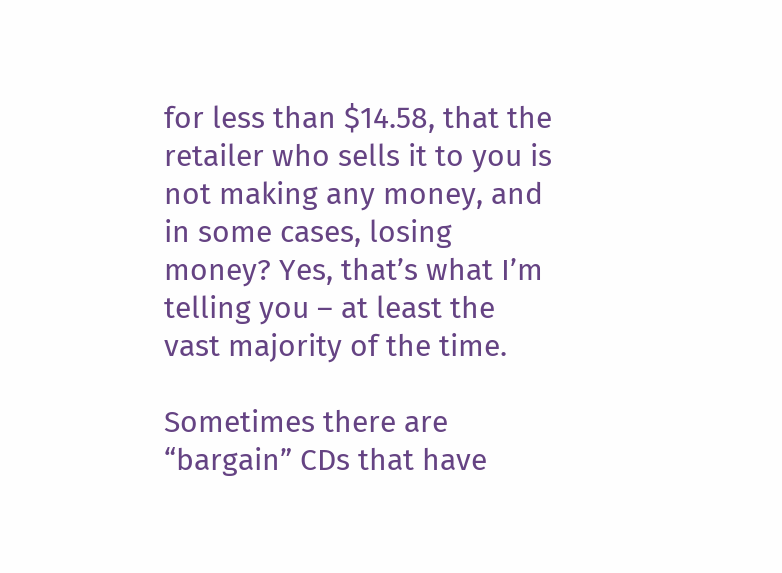for less than $14.58, that the retailer who sells it to you is not making any money, and in some cases, losing money? Yes, that’s what I’m telling you – at least the vast majority of the time.

Sometimes there are “bargain” CDs that have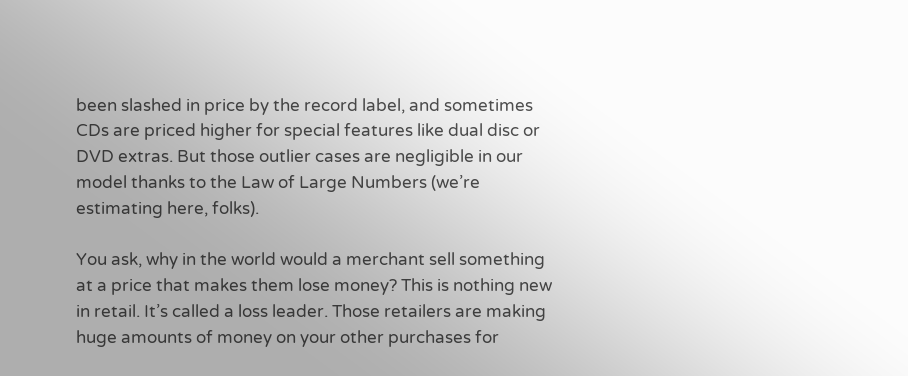been slashed in price by the record label, and sometimes CDs are priced higher for special features like dual disc or DVD extras. But those outlier cases are negligible in our model thanks to the Law of Large Numbers (we’re estimating here, folks).

You ask, why in the world would a merchant sell something at a price that makes them lose money? This is nothing new in retail. It’s called a loss leader. Those retailers are making huge amounts of money on your other purchases for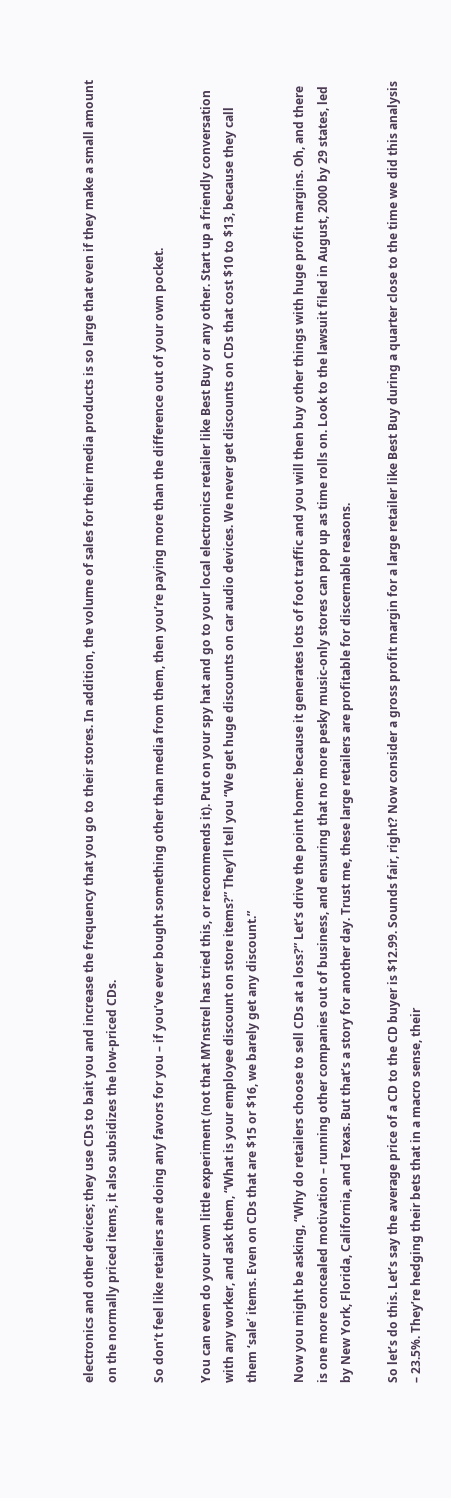electronics and other devices; they use CDs to bait you and increase the frequency that you go to their stores. In addition, the volume of sales for their media products is so large that even if they make a small amount on the normally priced items, it also subsidizes the low-priced CDs.

So don’t feel like retailers are doing any favors for you – if you’ve ever bought something other than media from them, then you’re paying more than the difference out of your own pocket.

You can even do your own little experiment (not that MYnstrel has tried this, or recommends it). Put on your spy hat and go to your local electronics retailer like Best Buy or any other. Start up a friendly conversation with any worker, and ask them, “What is your employee discount on store items?” They’ll tell you “We get huge discounts on car audio devices. We never get discounts on CDs that cost $10 to $13, because they call them ‘sale’ items. Even on CDs that are $15 or $16, we barely get any discount.”

Now you might be asking, “Why do retailers choose to sell CDs at a loss?” Let’s drive the point home: because it generates lots of foot traffic and you will then buy other things with huge profit margins. Oh, and there is one more concealed motivation – running other companies out of business, and ensuring that no more pesky music-only stores can pop up as time rolls on. Look to the lawsuit filed in August, 2000 by 29 states, led by New York, Florida, California, and Texas. But that’s a story for another day. Trust me, these large retailers are profitable for discernable reasons.

So let’s do this. Let’s say the average price of a CD to the CD buyer is $12.99. Sounds fair, right? Now consider a gross profit margin for a large retailer like Best Buy during a quarter close to the time we did this analysis – 23.5%. They’re hedging their bets that in a macro sense, their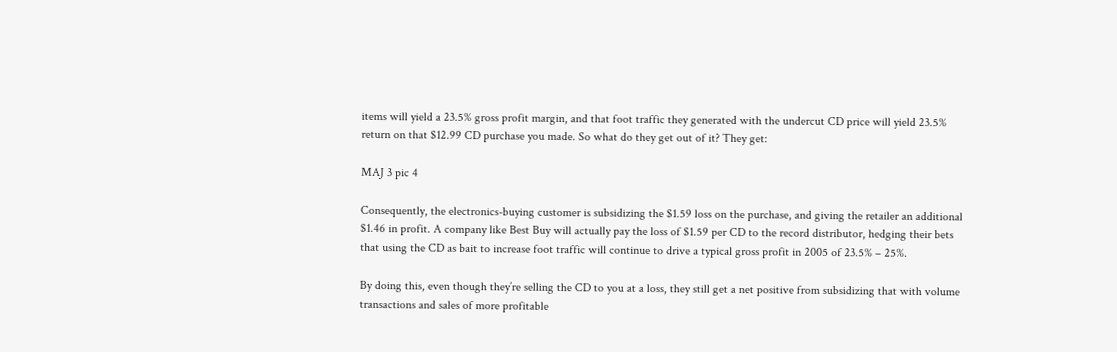items will yield a 23.5% gross profit margin, and that foot traffic they generated with the undercut CD price will yield 23.5% return on that $12.99 CD purchase you made. So what do they get out of it? They get:

MAJ 3 pic 4

Consequently, the electronics-buying customer is subsidizing the $1.59 loss on the purchase, and giving the retailer an additional $1.46 in profit. A company like Best Buy will actually pay the loss of $1.59 per CD to the record distributor, hedging their bets that using the CD as bait to increase foot traffic will continue to drive a typical gross profit in 2005 of 23.5% – 25%.

By doing this, even though they’re selling the CD to you at a loss, they still get a net positive from subsidizing that with volume transactions and sales of more profitable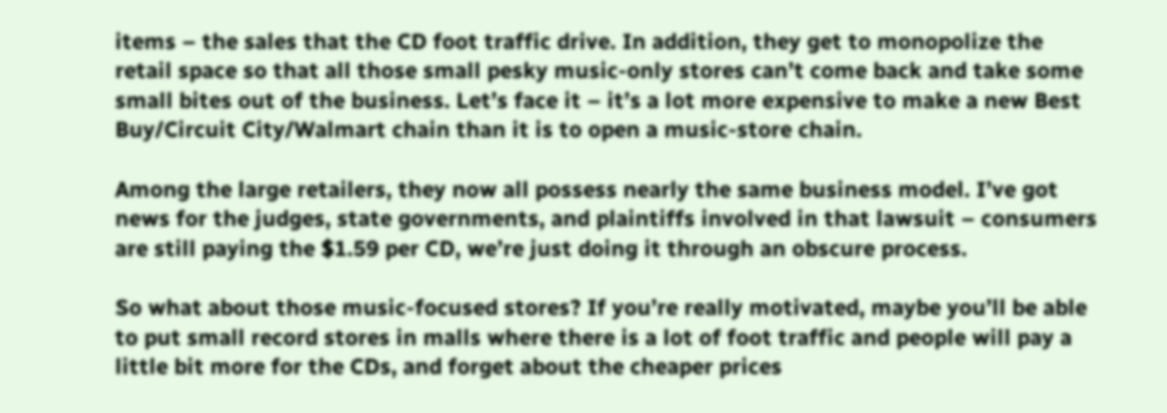items – the sales that the CD foot traffic drive. In addition, they get to monopolize the retail space so that all those small pesky music-only stores can’t come back and take some small bites out of the business. Let’s face it – it’s a lot more expensive to make a new Best Buy/Circuit City/Walmart chain than it is to open a music-store chain.

Among the large retailers, they now all possess nearly the same business model. I’ve got news for the judges, state governments, and plaintiffs involved in that lawsuit – consumers are still paying the $1.59 per CD, we’re just doing it through an obscure process.

So what about those music-focused stores? If you’re really motivated, maybe you’ll be able to put small record stores in malls where there is a lot of foot traffic and people will pay a little bit more for the CDs, and forget about the cheaper prices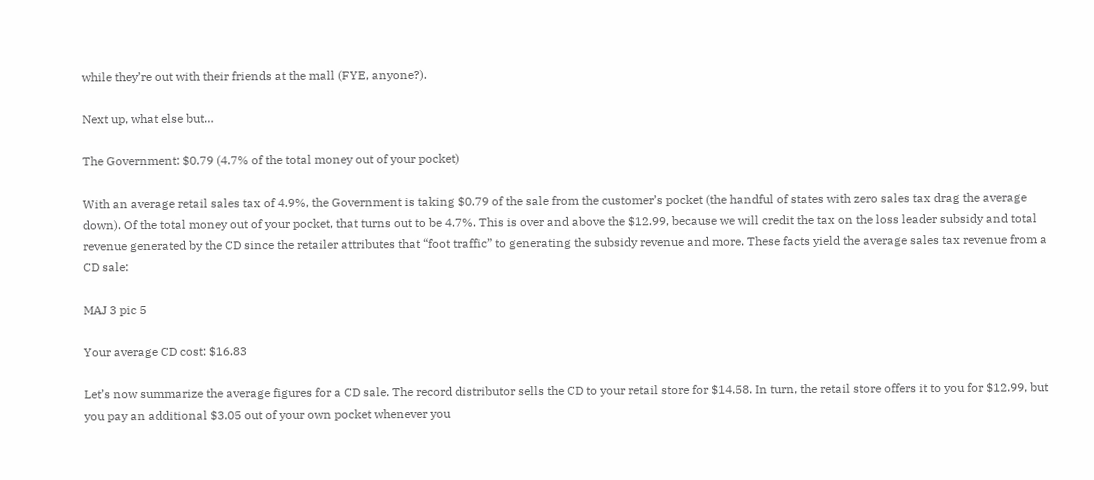while they’re out with their friends at the mall (FYE, anyone?).

Next up, what else but…

The Government: $0.79 (4.7% of the total money out of your pocket)

With an average retail sales tax of 4.9%, the Government is taking $0.79 of the sale from the customer’s pocket (the handful of states with zero sales tax drag the average down). Of the total money out of your pocket, that turns out to be 4.7%. This is over and above the $12.99, because we will credit the tax on the loss leader subsidy and total revenue generated by the CD since the retailer attributes that “foot traffic” to generating the subsidy revenue and more. These facts yield the average sales tax revenue from a CD sale:

MAJ 3 pic 5

Your average CD cost: $16.83

Let’s now summarize the average figures for a CD sale. The record distributor sells the CD to your retail store for $14.58. In turn, the retail store offers it to you for $12.99, but you pay an additional $3.05 out of your own pocket whenever you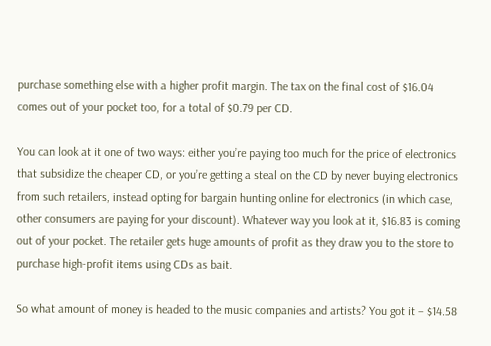purchase something else with a higher profit margin. The tax on the final cost of $16.04 comes out of your pocket too, for a total of $0.79 per CD.

You can look at it one of two ways: either you’re paying too much for the price of electronics that subsidize the cheaper CD, or you’re getting a steal on the CD by never buying electronics from such retailers, instead opting for bargain hunting online for electronics (in which case, other consumers are paying for your discount). Whatever way you look at it, $16.83 is coming out of your pocket. The retailer gets huge amounts of profit as they draw you to the store to purchase high-profit items using CDs as bait.

So what amount of money is headed to the music companies and artists? You got it – $14.58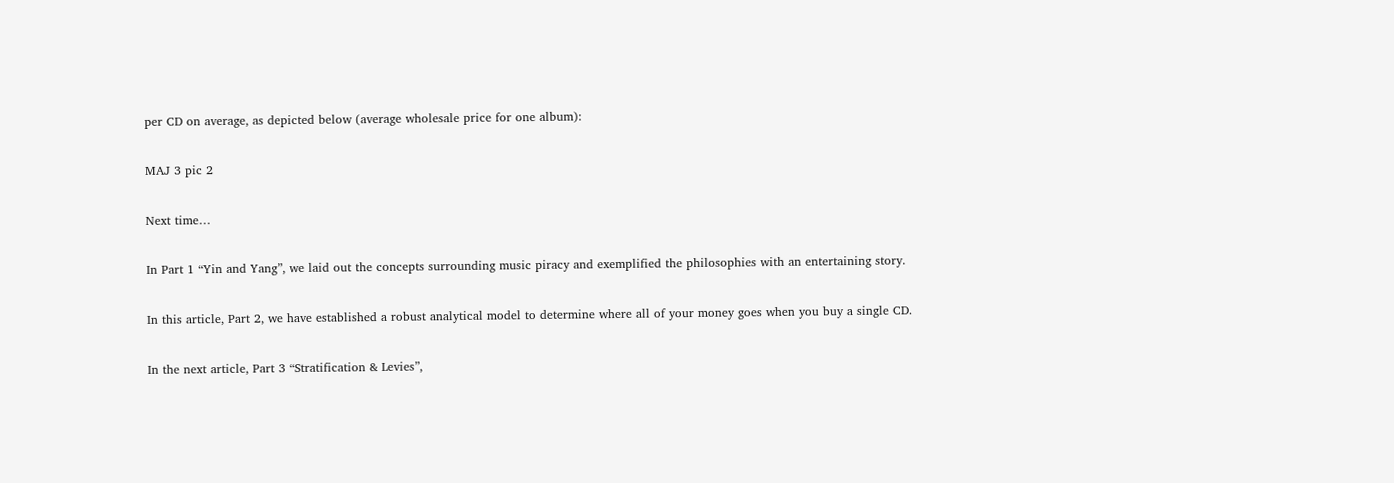per CD on average, as depicted below (average wholesale price for one album):

MAJ 3 pic 2

Next time…

In Part 1 “Yin and Yang”, we laid out the concepts surrounding music piracy and exemplified the philosophies with an entertaining story.

In this article, Part 2, we have established a robust analytical model to determine where all of your money goes when you buy a single CD.

In the next article, Part 3 “Stratification & Levies”,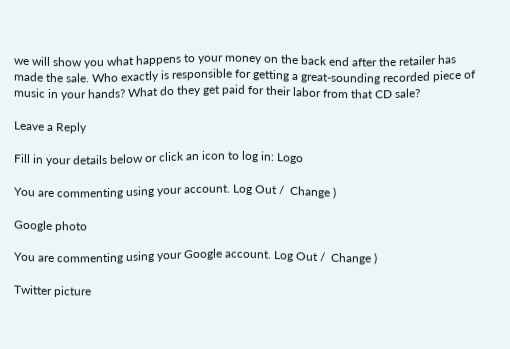we will show you what happens to your money on the back end after the retailer has made the sale. Who exactly is responsible for getting a great-sounding recorded piece of music in your hands? What do they get paid for their labor from that CD sale?

Leave a Reply

Fill in your details below or click an icon to log in: Logo

You are commenting using your account. Log Out /  Change )

Google photo

You are commenting using your Google account. Log Out /  Change )

Twitter picture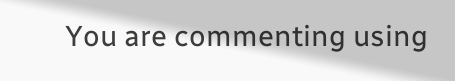You are commenting using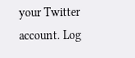your Twitter account. Log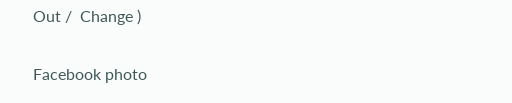Out /  Change )

Facebook photo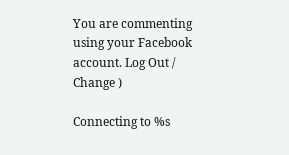You are commenting using your Facebook account. Log Out /  Change )

Connecting to %s